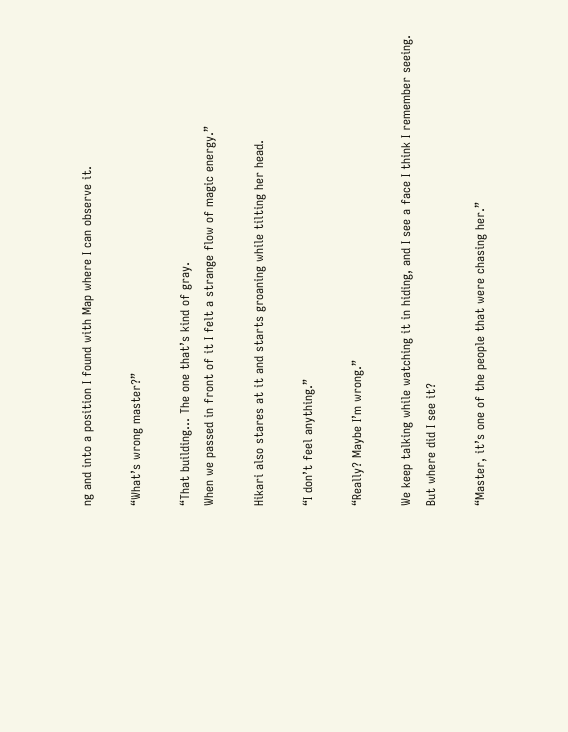ng and into a position I found with Map where I can observe it.

“What’s wrong master?”

“That building… The one that’s kind of gray.
When we passed in front of it I felt a strange flow of magic energy.”

Hikari also stares at it and starts groaning while tilting her head.

“I don’t feel anything.”

“Really? Maybe I’m wrong.”

We keep talking while watching it in hiding, and I see a face I think I remember seeing.
But where did I see it?

“Master, it’s one of the people that were chasing her.”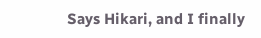Says Hikari, and I finally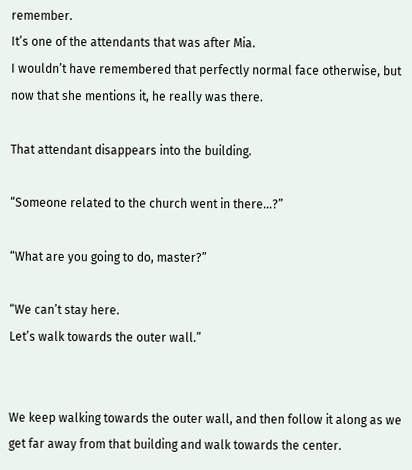remember.
It’s one of the attendants that was after Mia.
I wouldn’t have remembered that perfectly normal face otherwise, but now that she mentions it, he really was there.

That attendant disappears into the building.

“Someone related to the church went in there…?”

“What are you going to do, master?”

“We can’t stay here.
Let’s walk towards the outer wall.”


We keep walking towards the outer wall, and then follow it along as we get far away from that building and walk towards the center.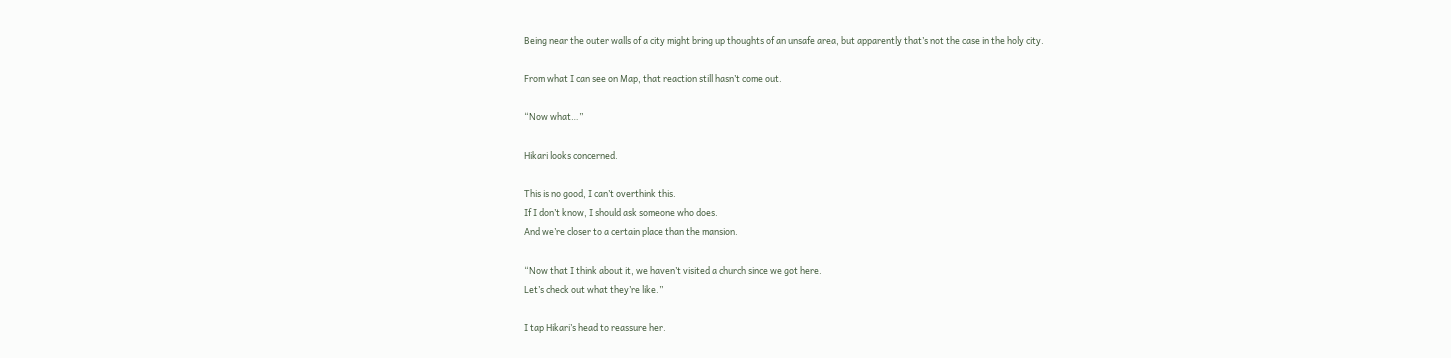Being near the outer walls of a city might bring up thoughts of an unsafe area, but apparently that’s not the case in the holy city.

From what I can see on Map, that reaction still hasn’t come out.

“Now what…”

Hikari looks concerned.

This is no good, I can’t overthink this.
If I don’t know, I should ask someone who does.
And we’re closer to a certain place than the mansion.

“Now that I think about it, we haven’t visited a church since we got here.
Let’s check out what they’re like.”

I tap Hikari’s head to reassure her.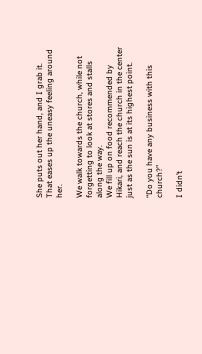She puts out her hand, and I grab it.
That eases up the uneasy feeling around her.

We walk towards the church, while not forgetting to look at stores and stalls along the way.
We fill up on food recommended by Hikari, and reach the church in the center just as the sun is at its highest point.

“Do you have any business with this church?”

I didn’t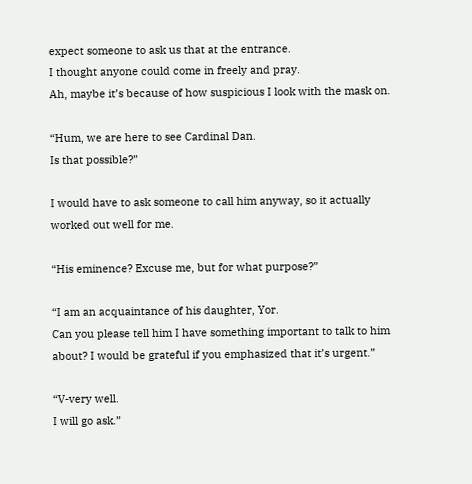expect someone to ask us that at the entrance.
I thought anyone could come in freely and pray.
Ah, maybe it’s because of how suspicious I look with the mask on.

“Hum, we are here to see Cardinal Dan.
Is that possible?”

I would have to ask someone to call him anyway, so it actually worked out well for me.

“His eminence? Excuse me, but for what purpose?”

“I am an acquaintance of his daughter, Yor.
Can you please tell him I have something important to talk to him about? I would be grateful if you emphasized that it’s urgent.”

“V-very well.
I will go ask.”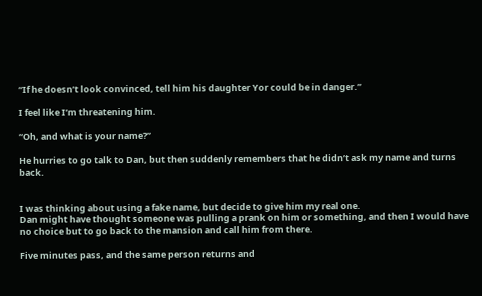“If he doesn’t look convinced, tell him his daughter Yor could be in danger.”

I feel like I’m threatening him.

“Oh, and what is your name?”

He hurries to go talk to Dan, but then suddenly remembers that he didn’t ask my name and turns back.


I was thinking about using a fake name, but decide to give him my real one.
Dan might have thought someone was pulling a prank on him or something, and then I would have no choice but to go back to the mansion and call him from there.

Five minutes pass, and the same person returns and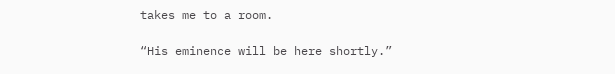takes me to a room.

“His eminence will be here shortly.”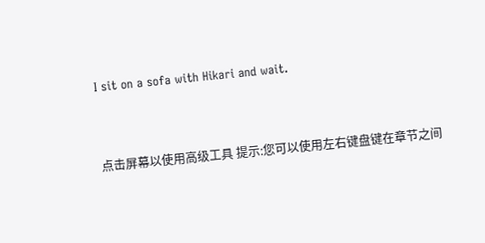I sit on a sofa with Hikari and wait.


点击屏幕以使用高级工具 提示:您可以使用左右键盘键在章节之间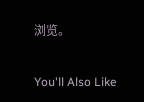浏览。

You'll Also Like